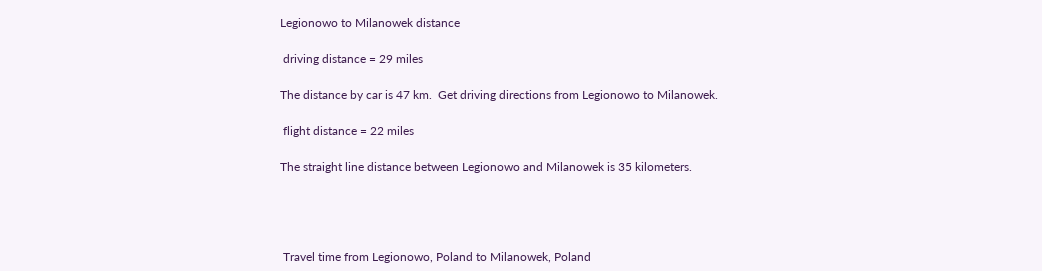Legionowo to Milanowek distance

 driving distance = 29 miles

The distance by car is 47 km.  Get driving directions from Legionowo to Milanowek.

 flight distance = 22 miles

The straight line distance between Legionowo and Milanowek is 35 kilometers.




 Travel time from Legionowo, Poland to Milanowek, Poland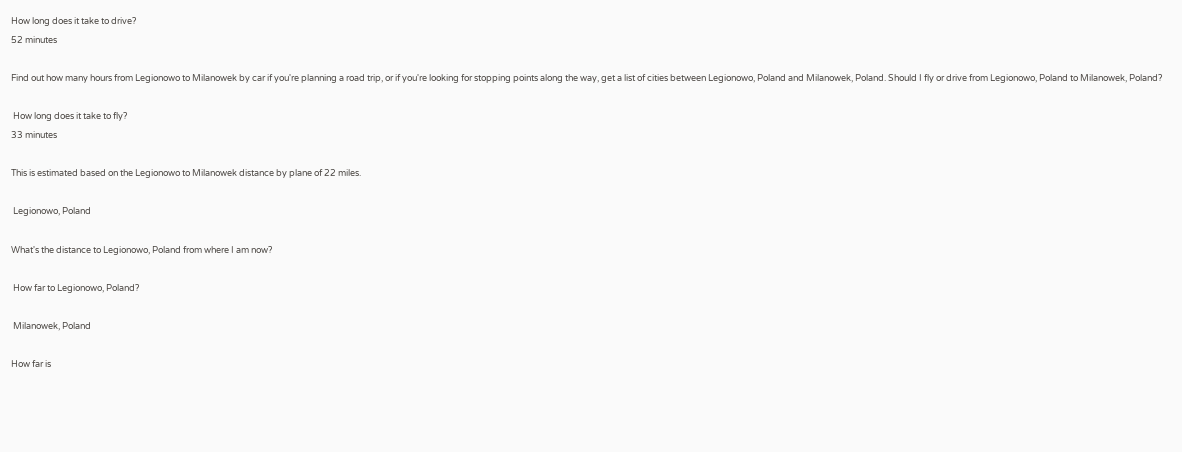How long does it take to drive?
52 minutes

Find out how many hours from Legionowo to Milanowek by car if you're planning a road trip, or if you're looking for stopping points along the way, get a list of cities between Legionowo, Poland and Milanowek, Poland. Should I fly or drive from Legionowo, Poland to Milanowek, Poland?

 How long does it take to fly?
33 minutes

This is estimated based on the Legionowo to Milanowek distance by plane of 22 miles.

 Legionowo, Poland

What's the distance to Legionowo, Poland from where I am now?

 How far to Legionowo, Poland?

 Milanowek, Poland

How far is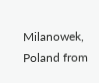Milanowek, Poland from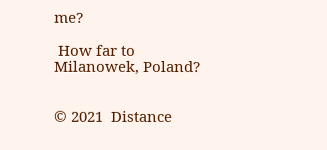me?

 How far to Milanowek, Poland?


© 2021  Distance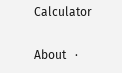Calculator

About   ·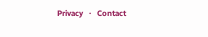Privacy   ·   Contact